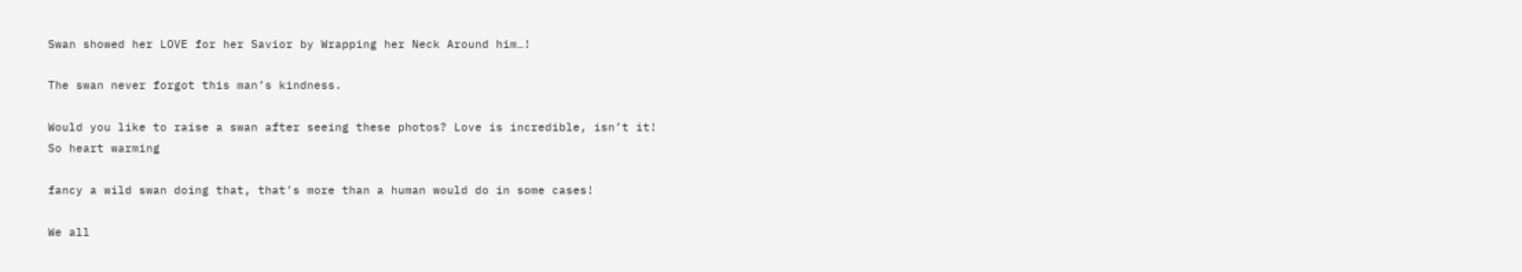Swan showed her LOVE for her Savior by Wrapping her Neck Around him…!

The swan never forgot this man’s kindness.

Would you like to raise a swan after seeing these photos? Love is incredible, isn’t it!
So heart warming

fancy a wild swan doing that, that’s more than a human would do in some cases!

We all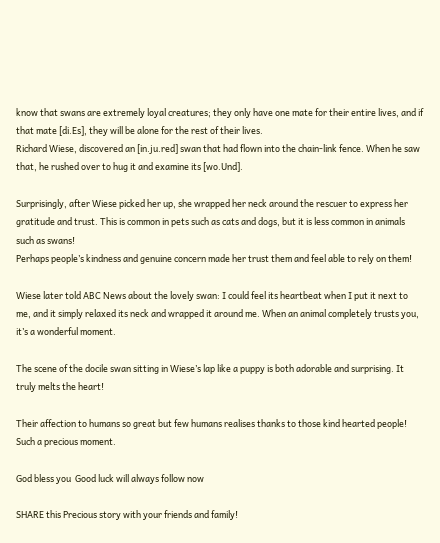know that swans are extremely loyal creatures; they only have one mate for their entire lives, and if that mate [di.Es], they will be alone for the rest of their lives.
Richard Wiese, discovered an [in.ju.red] swan that had flown into the chain-link fence. When he saw that, he rushed over to hug it and examine its [wo.Und].

Surprisingly, after Wiese picked her up, she wrapped her neck around the rescuer to express her gratitude and trust. This is common in pets such as cats and dogs, but it is less common in animals such as swans!
Perhaps people’s kindness and genuine concern made her trust them and feel able to rely on them!

Wiese later told ABC News about the lovely swan: I could feel its heartbeat when I put it next to me, and it simply relaxed its neck and wrapped it around me. When an animal completely trusts you, it’s a wonderful moment.

The scene of the docile swan sitting in Wiese’s lap like a puppy is both adorable and surprising. It truly melts the heart!

Their affection to humans so great but few humans realises thanks to those kind hearted people! Such a precious moment.

God bless you  Good luck will always follow now

SHARE this Precious story with your friends and family!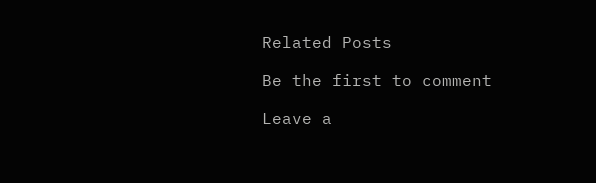Related Posts

Be the first to comment

Leave a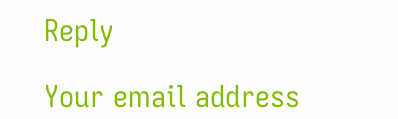Reply

Your email address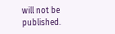will not be published.